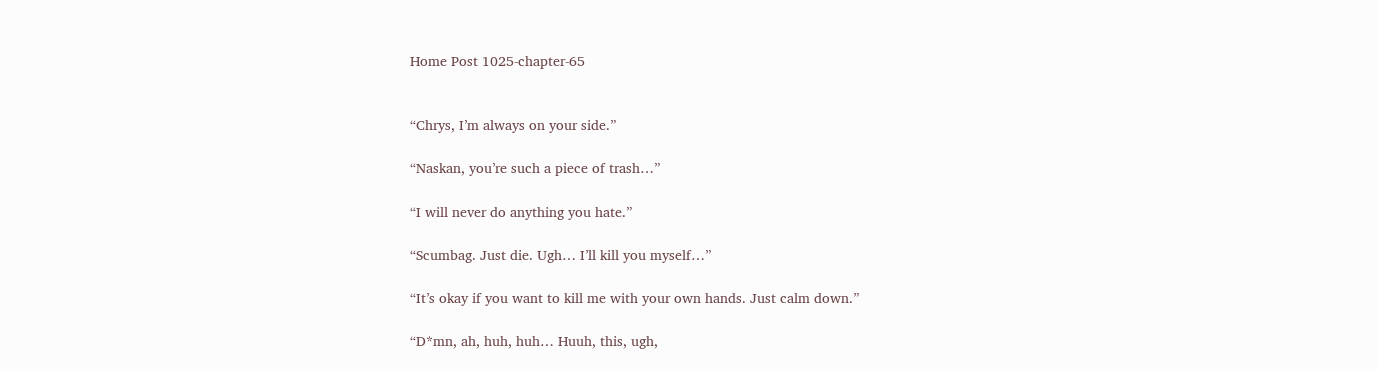Home Post 1025-chapter-65


“Chrys, I’m always on your side.”

“Naskan, you’re such a piece of trash…”

“I will never do anything you hate.”

“Scumbag. Just die. Ugh… I’ll kill you myself…”

“It’s okay if you want to kill me with your own hands. Just calm down.”

“D*mn, ah, huh, huh… Huuh, this, ugh,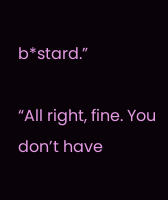b*stard.”

“All right, fine. You don’t have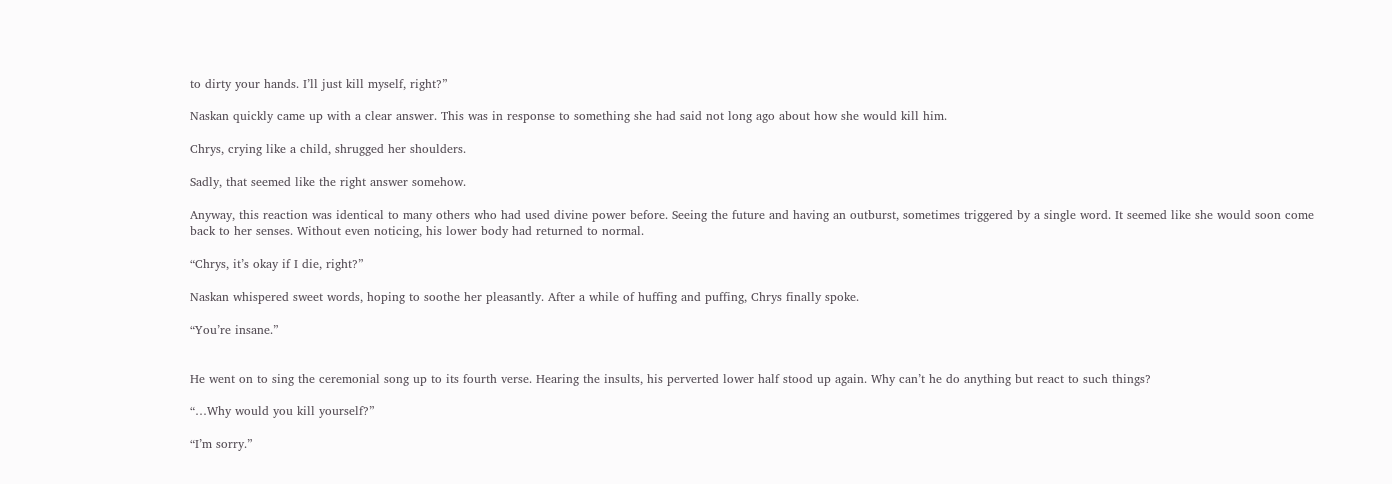to dirty your hands. I’ll just kill myself, right?”

Naskan quickly came up with a clear answer. This was in response to something she had said not long ago about how she would kill him.

Chrys, crying like a child, shrugged her shoulders.

Sadly, that seemed like the right answer somehow.

Anyway, this reaction was identical to many others who had used divine power before. Seeing the future and having an outburst, sometimes triggered by a single word. It seemed like she would soon come back to her senses. Without even noticing, his lower body had returned to normal.

“Chrys, it’s okay if I die, right?”

Naskan whispered sweet words, hoping to soothe her pleasantly. After a while of huffing and puffing, Chrys finally spoke.

“You’re insane.”


He went on to sing the ceremonial song up to its fourth verse. Hearing the insults, his perverted lower half stood up again. Why can’t he do anything but react to such things?

“…Why would you kill yourself?”

“I’m sorry.”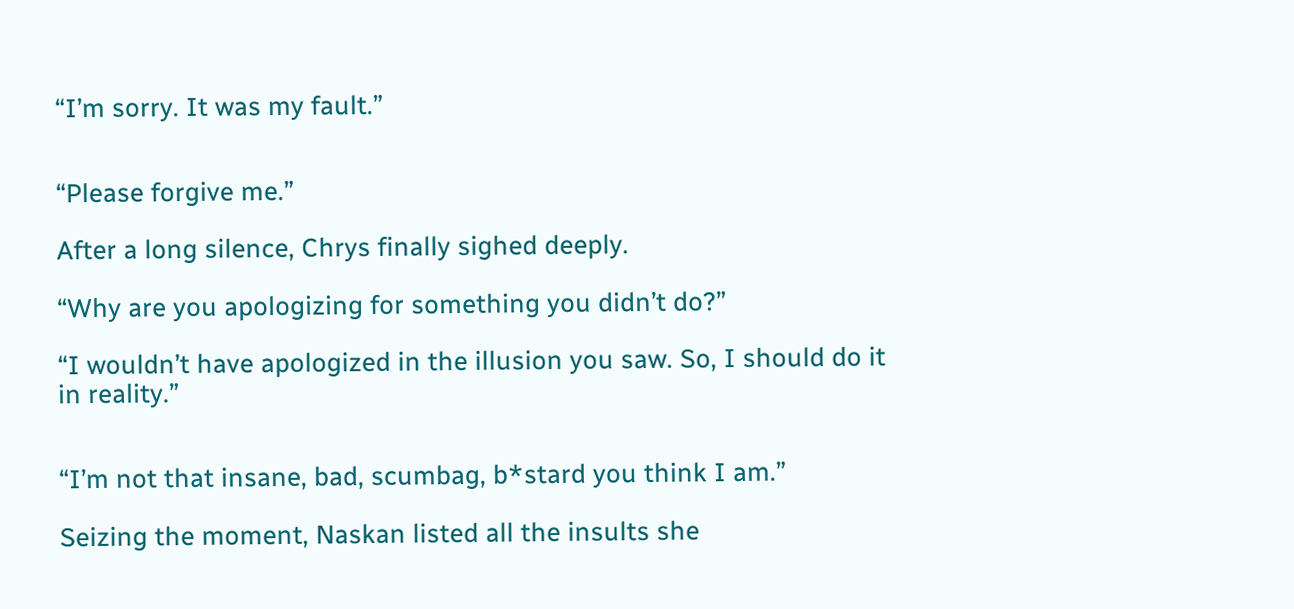“I’m sorry. It was my fault.”


“Please forgive me.”

After a long silence, Chrys finally sighed deeply.

“Why are you apologizing for something you didn’t do?”

“I wouldn’t have apologized in the illusion you saw. So, I should do it in reality.”


“I’m not that insane, bad, scumbag, b*stard you think I am.”

Seizing the moment, Naskan listed all the insults she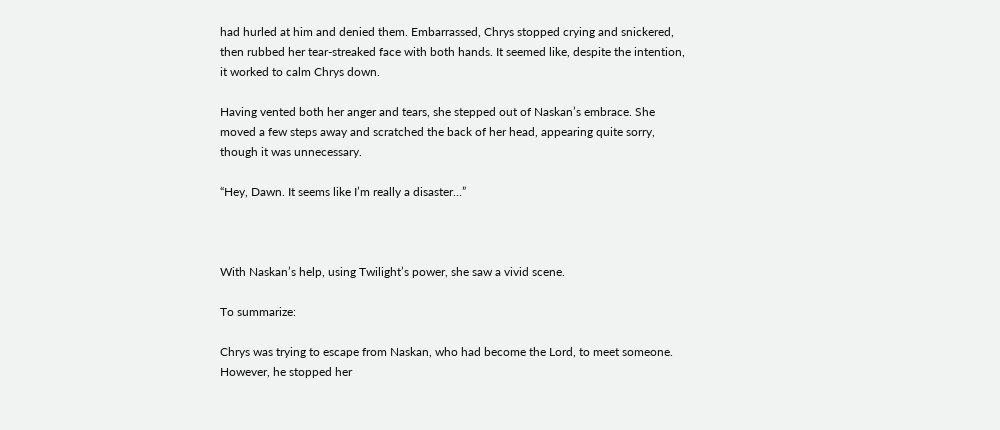had hurled at him and denied them. Embarrassed, Chrys stopped crying and snickered, then rubbed her tear-streaked face with both hands. It seemed like, despite the intention, it worked to calm Chrys down.

Having vented both her anger and tears, she stepped out of Naskan’s embrace. She moved a few steps away and scratched the back of her head, appearing quite sorry, though it was unnecessary.

“Hey, Dawn. It seems like I’m really a disaster…”



With Naskan’s help, using Twilight’s power, she saw a vivid scene.

To summarize:

Chrys was trying to escape from Naskan, who had become the Lord, to meet someone. However, he stopped her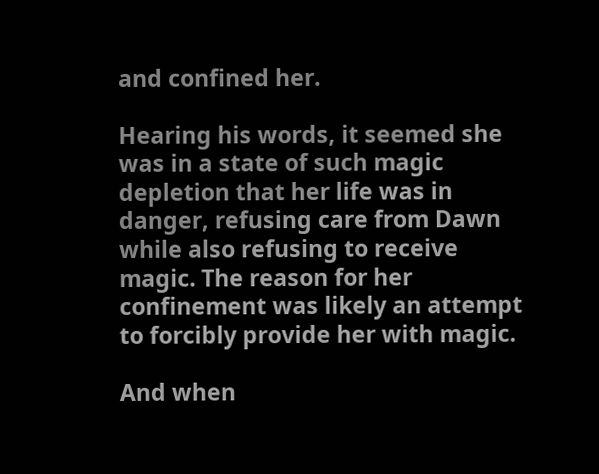and confined her.

Hearing his words, it seemed she was in a state of such magic depletion that her life was in danger, refusing care from Dawn while also refusing to receive magic. The reason for her confinement was likely an attempt to forcibly provide her with magic.

And when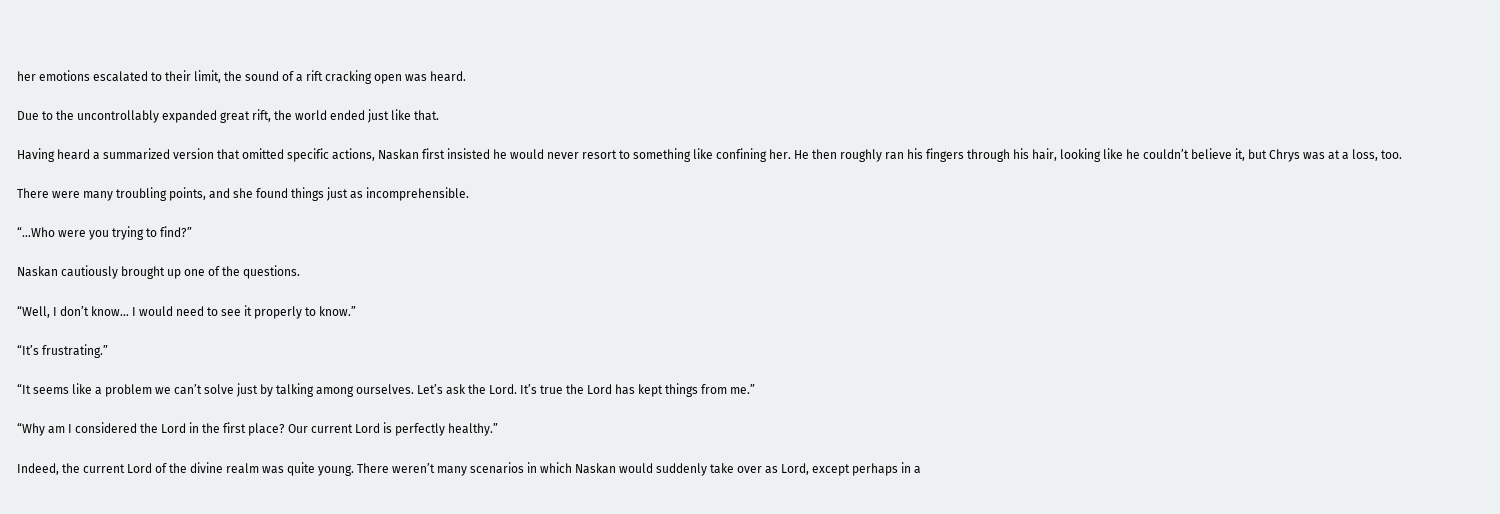her emotions escalated to their limit, the sound of a rift cracking open was heard.

Due to the uncontrollably expanded great rift, the world ended just like that.

Having heard a summarized version that omitted specific actions, Naskan first insisted he would never resort to something like confining her. He then roughly ran his fingers through his hair, looking like he couldn’t believe it, but Chrys was at a loss, too.

There were many troubling points, and she found things just as incomprehensible.

“…Who were you trying to find?”

Naskan cautiously brought up one of the questions.

“Well, I don’t know… I would need to see it properly to know.”

“It’s frustrating.”

“It seems like a problem we can’t solve just by talking among ourselves. Let’s ask the Lord. It’s true the Lord has kept things from me.”

“Why am I considered the Lord in the first place? Our current Lord is perfectly healthy.”

Indeed, the current Lord of the divine realm was quite young. There weren’t many scenarios in which Naskan would suddenly take over as Lord, except perhaps in a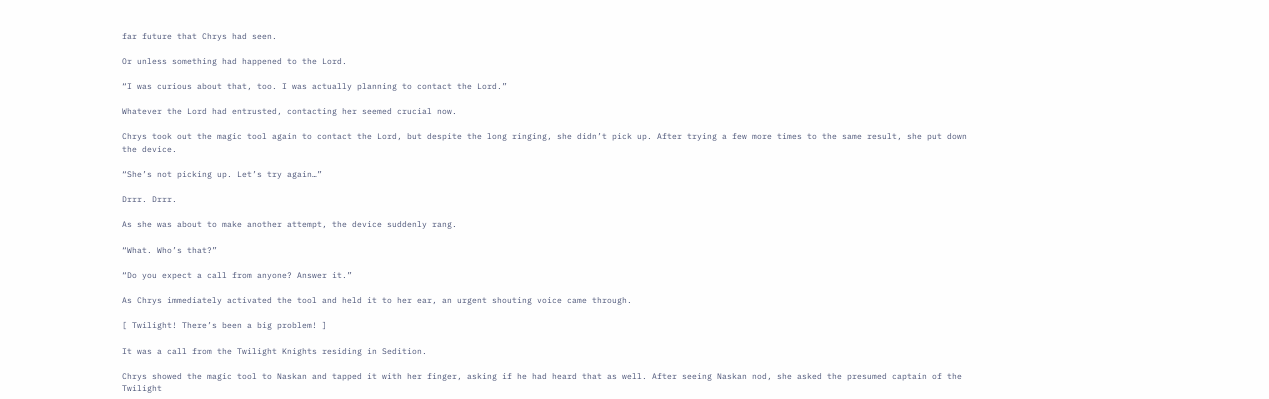far future that Chrys had seen.

Or unless something had happened to the Lord.

“I was curious about that, too. I was actually planning to contact the Lord.”

Whatever the Lord had entrusted, contacting her seemed crucial now.

Chrys took out the magic tool again to contact the Lord, but despite the long ringing, she didn’t pick up. After trying a few more times to the same result, she put down the device.

“She’s not picking up. Let’s try again…”

Drrr. Drrr.

As she was about to make another attempt, the device suddenly rang.

“What. Who’s that?”

“Do you expect a call from anyone? Answer it.”

As Chrys immediately activated the tool and held it to her ear, an urgent shouting voice came through.

[ Twilight! There’s been a big problem! ]

It was a call from the Twilight Knights residing in Sedition.

Chrys showed the magic tool to Naskan and tapped it with her finger, asking if he had heard that as well. After seeing Naskan nod, she asked the presumed captain of the Twilight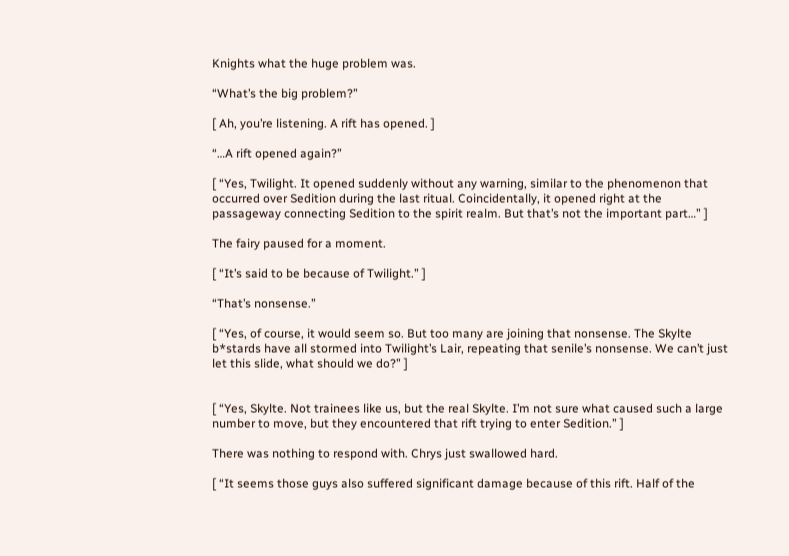Knights what the huge problem was.

“What’s the big problem?”

[ Ah, you’re listening. A rift has opened. ]

“…A rift opened again?”

[ “Yes, Twilight. It opened suddenly without any warning, similar to the phenomenon that occurred over Sedition during the last ritual. Coincidentally, it opened right at the passageway connecting Sedition to the spirit realm. But that’s not the important part…” ]

The fairy paused for a moment.

[ “It’s said to be because of Twilight.” ]

“That’s nonsense.”

[ “Yes, of course, it would seem so. But too many are joining that nonsense. The Skylte b*stards have all stormed into Twilight’s Lair, repeating that senile’s nonsense. We can’t just let this slide, what should we do?” ]


[ “Yes, Skylte. Not trainees like us, but the real Skylte. I’m not sure what caused such a large number to move, but they encountered that rift trying to enter Sedition.” ]

There was nothing to respond with. Chrys just swallowed hard.

[ “It seems those guys also suffered significant damage because of this rift. Half of the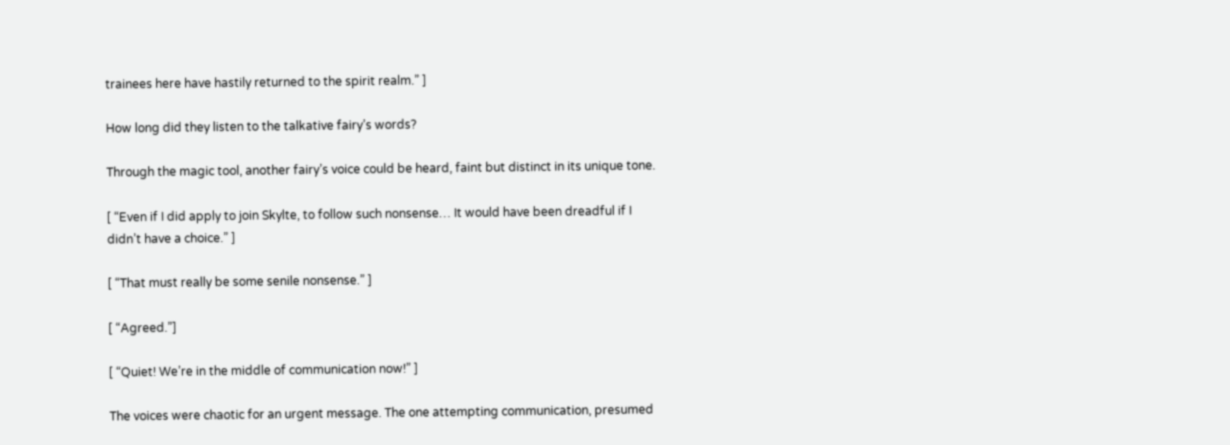trainees here have hastily returned to the spirit realm.” ]

How long did they listen to the talkative fairy’s words?

Through the magic tool, another fairy’s voice could be heard, faint but distinct in its unique tone.

[ “Even if I did apply to join Skylte, to follow such nonsense… It would have been dreadful if I didn’t have a choice.” ]

[ “That must really be some senile nonsense.” ]

[ “Agreed.”]

[ “Quiet! We’re in the middle of communication now!” ]

The voices were chaotic for an urgent message. The one attempting communication, presumed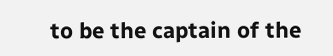to be the captain of the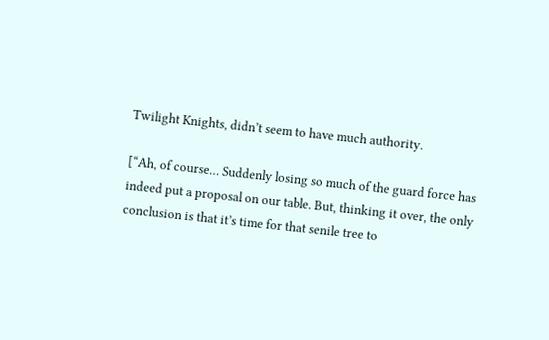Twilight Knights, didn’t seem to have much authority.

[“Ah, of course… Suddenly losing so much of the guard force has indeed put a proposal on our table. But, thinking it over, the only conclusion is that it’s time for that senile tree to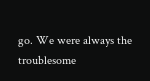go. We were always the troublesome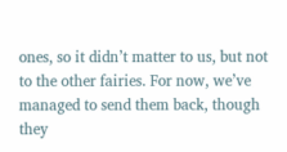ones, so it didn’t matter to us, but not to the other fairies. For now, we’ve managed to send them back, though they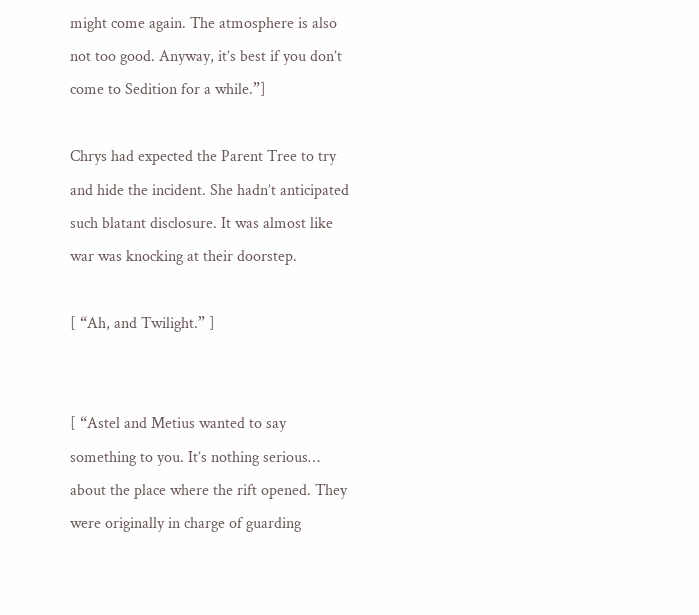might come again. The atmosphere is also not too good. Anyway, it’s best if you don’t come to Sedition for a while.”]

Chrys had expected the Parent Tree to try and hide the incident. She hadn’t anticipated such blatant disclosure. It was almost like war was knocking at their doorstep.

[ “Ah, and Twilight.” ]


[ “Astel and Metius wanted to say something to you. It’s nothing serious… about the place where the rift opened. They were originally in charge of guarding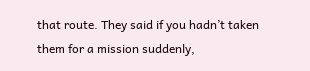that route. They said if you hadn’t taken them for a mission suddenly,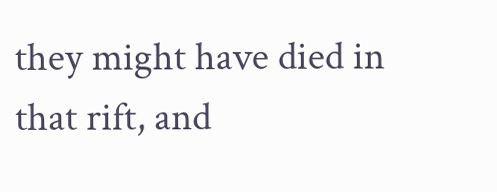they might have died in that rift, and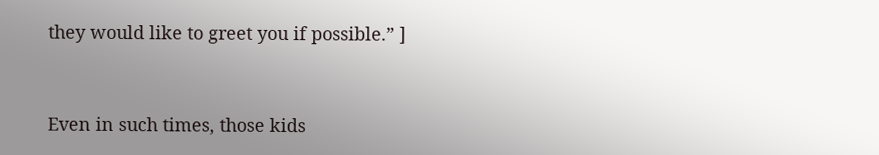they would like to greet you if possible.” ]


Even in such times, those kids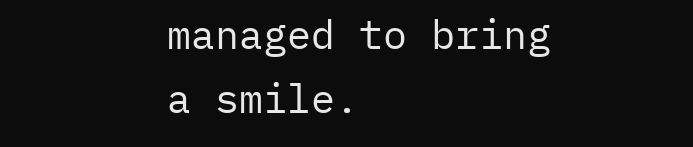managed to bring a smile.